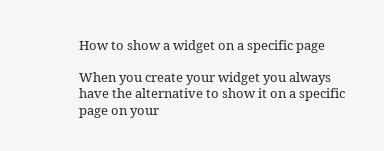How to show a widget on a specific page

When you create your widget you always have the alternative to show it on a specific page on your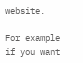website.

For example if you want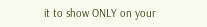it to show ONLY on your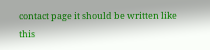contact page it should be written like this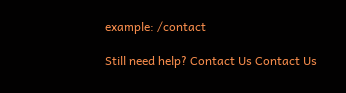example: /contact

Still need help? Contact Us Contact Us